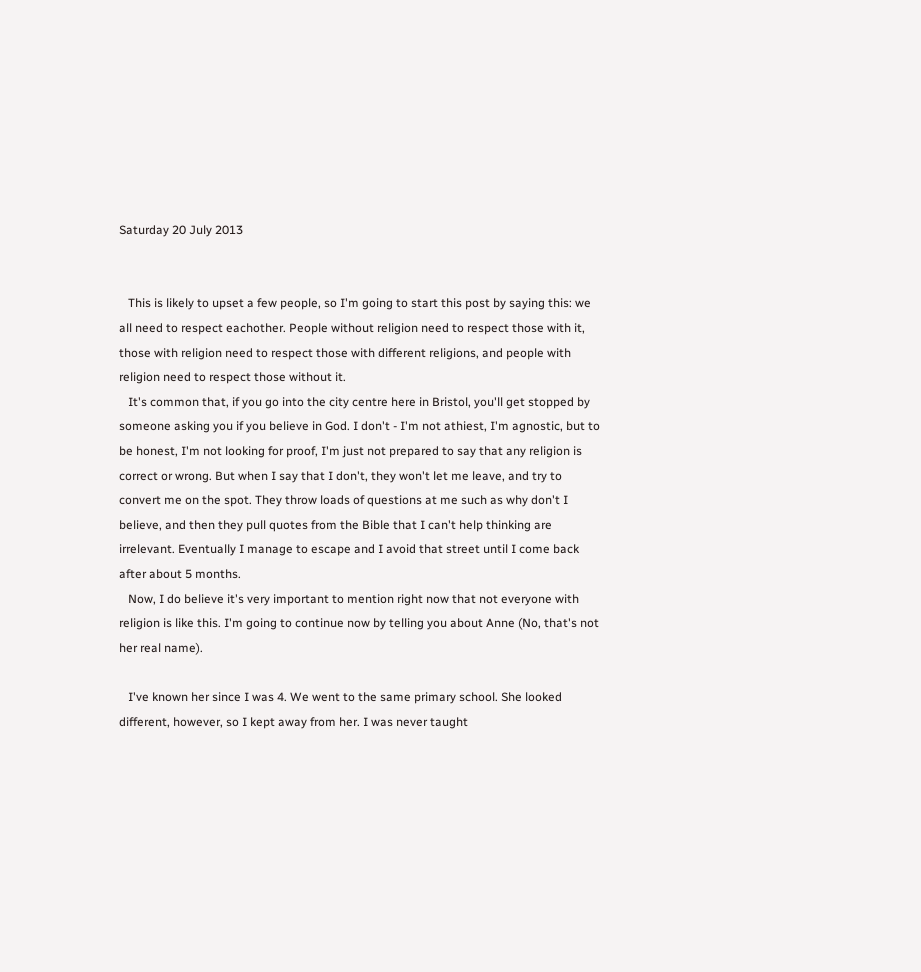Saturday 20 July 2013


   This is likely to upset a few people, so I'm going to start this post by saying this: we all need to respect eachother. People without religion need to respect those with it, those with religion need to respect those with different religions, and people with religion need to respect those without it.
   It's common that, if you go into the city centre here in Bristol, you'll get stopped by someone asking you if you believe in God. I don't - I'm not athiest, I'm agnostic, but to be honest, I'm not looking for proof, I'm just not prepared to say that any religion is correct or wrong. But when I say that I don't, they won't let me leave, and try to convert me on the spot. They throw loads of questions at me such as why don't I believe, and then they pull quotes from the Bible that I can't help thinking are irrelevant. Eventually I manage to escape and I avoid that street until I come back after about 5 months.
   Now, I do believe it's very important to mention right now that not everyone with religion is like this. I'm going to continue now by telling you about Anne (No, that's not her real name).

   I've known her since I was 4. We went to the same primary school. She looked different, however, so I kept away from her. I was never taught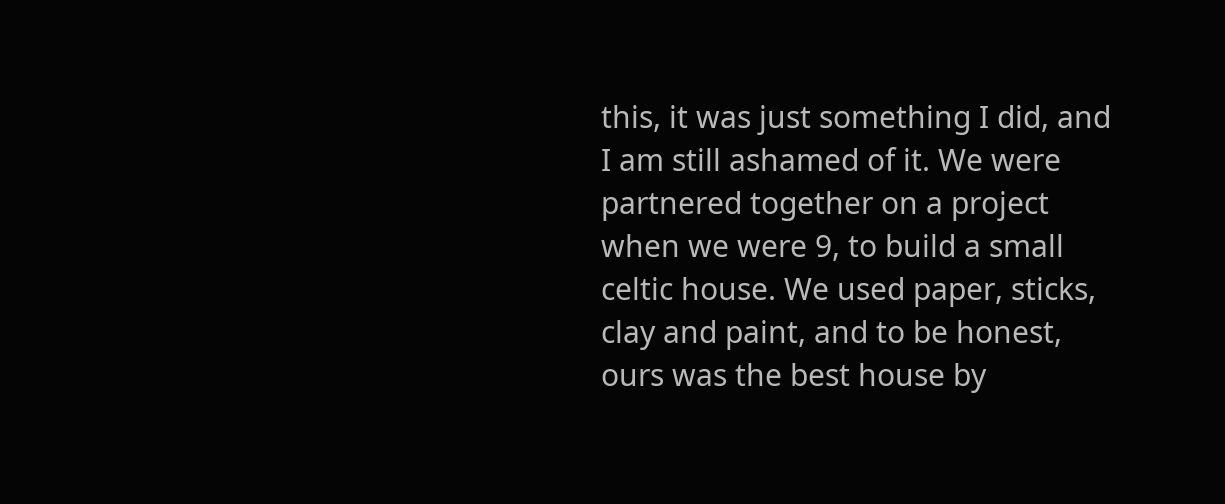this, it was just something I did, and I am still ashamed of it. We were partnered together on a project when we were 9, to build a small celtic house. We used paper, sticks, clay and paint, and to be honest, ours was the best house by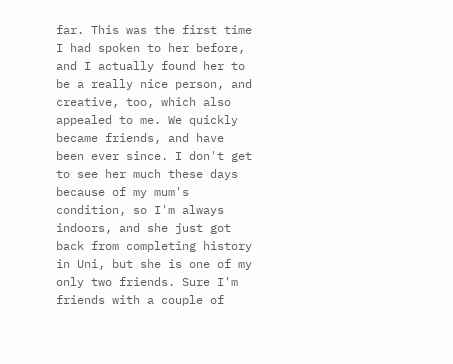far. This was the first time I had spoken to her before, and I actually found her to be a really nice person, and creative, too, which also appealed to me. We quickly became friends, and have been ever since. I don't get to see her much these days because of my mum's condition, so I'm always indoors, and she just got back from completing history in Uni, but she is one of my only two friends. Sure I'm friends with a couple of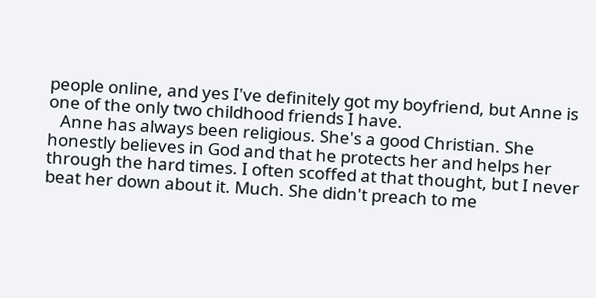people online, and yes I've definitely got my boyfriend, but Anne is one of the only two childhood friends I have.
   Anne has always been religious. She's a good Christian. She honestly believes in God and that he protects her and helps her through the hard times. I often scoffed at that thought, but I never beat her down about it. Much. She didn't preach to me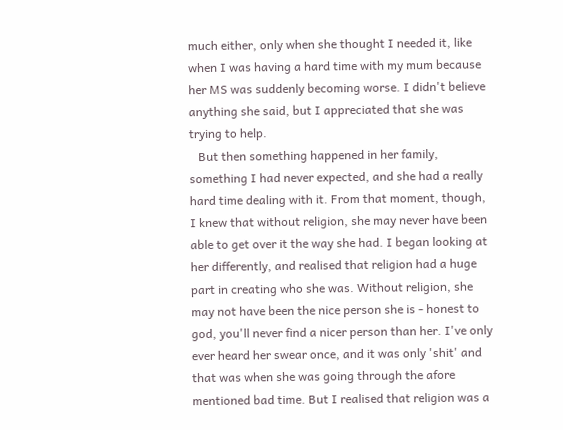much either, only when she thought I needed it, like when I was having a hard time with my mum because her MS was suddenly becoming worse. I didn't believe anything she said, but I appreciated that she was trying to help.
   But then something happened in her family, something I had never expected, and she had a really hard time dealing with it. From that moment, though, I knew that without religion, she may never have been able to get over it the way she had. I began looking at her differently, and realised that religion had a huge part in creating who she was. Without religion, she may not have been the nice person she is - honest to god, you'll never find a nicer person than her. I've only ever heard her swear once, and it was only 'shit' and that was when she was going through the afore mentioned bad time. But I realised that religion was a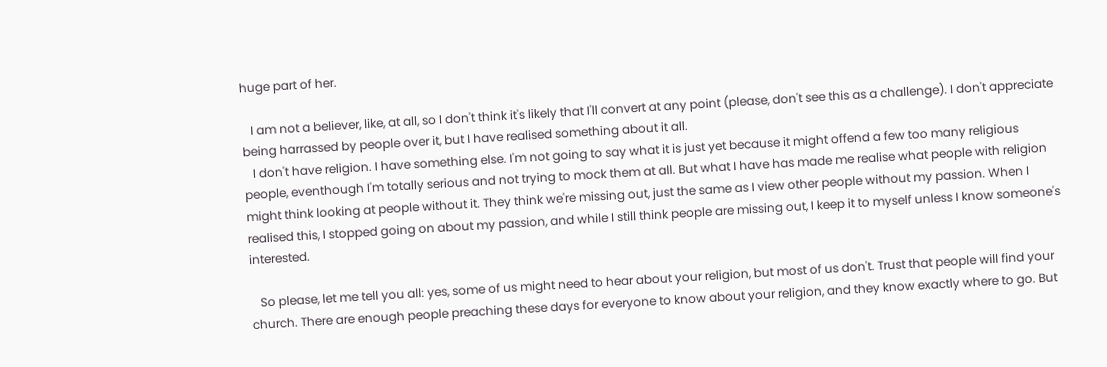huge part of her.

   I am not a believer, like, at all, so I don't think it's likely that I'll convert at any point (please, don't see this as a challenge). I don't appreciate being harrassed by people over it, but I have realised something about it all.
   I don't have religion. I have something else. I'm not going to say what it is just yet because it might offend a few too many religious people, eventhough I'm totally serious and not trying to mock them at all. But what I have has made me realise what people with religion might think looking at people without it. They think we're missing out, just the same as I view other people without my passion. When I realised this, I stopped going on about my passion, and while I still think people are missing out, I keep it to myself unless I know someone's interested.

   So please, let me tell you all: yes, some of us might need to hear about your religion, but most of us don't. Trust that people will find your church. There are enough people preaching these days for everyone to know about your religion, and they know exactly where to go. But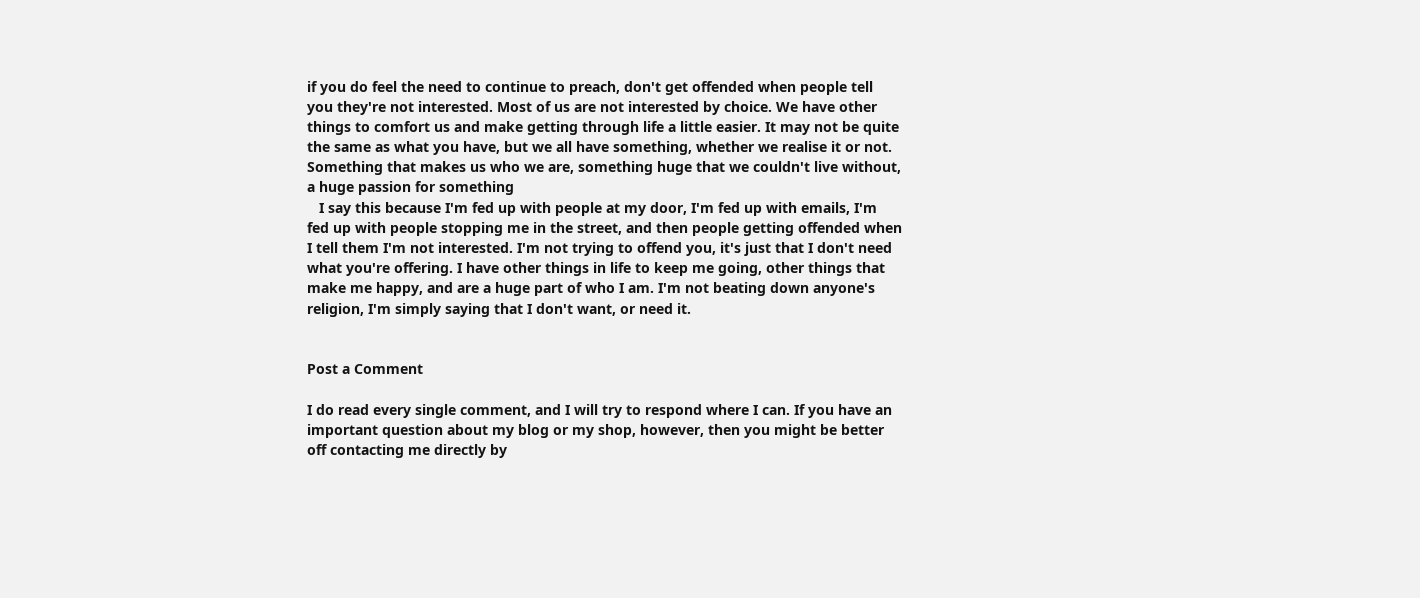if you do feel the need to continue to preach, don't get offended when people tell you they're not interested. Most of us are not interested by choice. We have other things to comfort us and make getting through life a little easier. It may not be quite the same as what you have, but we all have something, whether we realise it or not. Something that makes us who we are, something huge that we couldn't live without, a huge passion for something
   I say this because I'm fed up with people at my door, I'm fed up with emails, I'm fed up with people stopping me in the street, and then people getting offended when I tell them I'm not interested. I'm not trying to offend you, it's just that I don't need what you're offering. I have other things in life to keep me going, other things that make me happy, and are a huge part of who I am. I'm not beating down anyone's religion, I'm simply saying that I don't want, or need it.


Post a Comment

I do read every single comment, and I will try to respond where I can. If you have an important question about my blog or my shop, however, then you might be better off contacting me directly by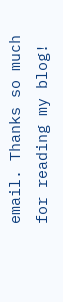email. Thanks so much for reading my blog!